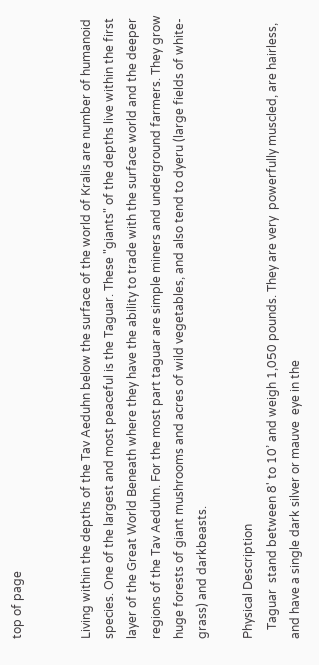top of page


Living within the depths of the Tav Aeduhn below the surface of the world of Kralis are number of humanoid species. One of the largest and most peaceful is the Taguar. These "giants" of the depths live within the first layer of the Great World Beneath where they have the ability to trade with the surface world and the deeper regions of the Tav Aeduhn. For the most part taguar are simple miners and underground farmers. They grow huge forests of giant mushrooms and acres of wild vegetables, and also tend to dyeru (large fields of white-grass) and darkbeasts.

Physical Description
   Taguar  stand between 8' to 10’ and weigh 1,050 pounds. They are very  powerfully muscled, are hairless, and have a single dark silver or mauve  eye in the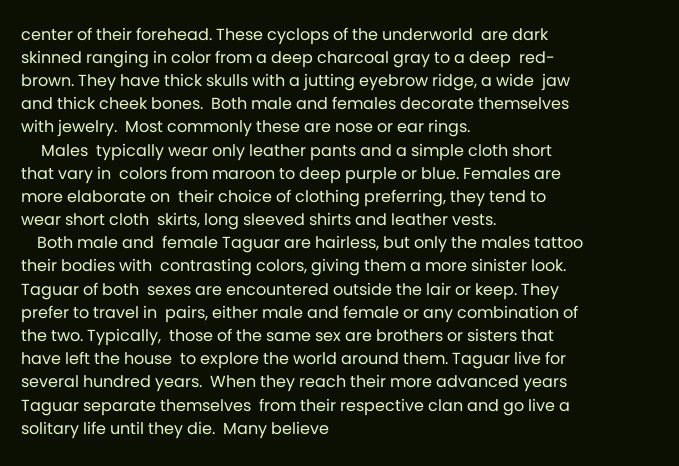center of their forehead. These cyclops of the underworld  are dark skinned ranging in color from a deep charcoal gray to a deep  red-brown. They have thick skulls with a jutting eyebrow ridge, a wide  jaw and thick cheek bones.  Both male and females decorate themselves  with jewelry.  Most commonly these are nose or ear rings.
     Males  typically wear only leather pants and a simple cloth short that vary in  colors from maroon to deep purple or blue. Females are more elaborate on  their choice of clothing preferring, they tend to wear short cloth  skirts, long sleeved shirts and leather vests.
    Both male and  female Taguar are hairless, but only the males tattoo their bodies with  contrasting colors, giving them a more sinister look. Taguar of both  sexes are encountered outside the lair or keep. They prefer to travel in  pairs, either male and female or any combination of the two. Typically,  those of the same sex are brothers or sisters that have left the house  to explore the world around them. Taguar live for several hundred years.  When they reach their more advanced years Taguar separate themselves  from their respective clan and go live a solitary life until they die.  Many believe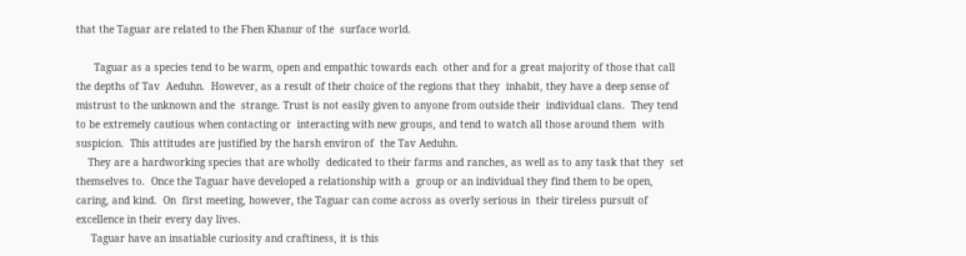that the Taguar are related to the Fhen Khanur of the  surface world.

      Taguar as a species tend to be warm, open and empathic towards each  other and for a great majority of those that call the depths of Tav  Aeduhn.  However, as a result of their choice of the regions that they  inhabit, they have a deep sense of mistrust to the unknown and the  strange. Trust is not easily given to anyone from outside their  individual clans.  They tend to be extremely cautious when contacting or  interacting with new groups, and tend to watch all those around them  with suspicion.  This attitudes are justified by the harsh environ of  the Tav Aeduhn.
    They are a hardworking species that are wholly  dedicated to their farms and ranches, as well as to any task that they  set themselves to.  Once the Taguar have developed a relationship with a  group or an individual they find them to be open, caring, and kind.  On  first meeting, however, the Taguar can come across as overly serious in  their tireless pursuit of excellence in their every day lives.
     Taguar have an insatiable curiosity and craftiness, it is this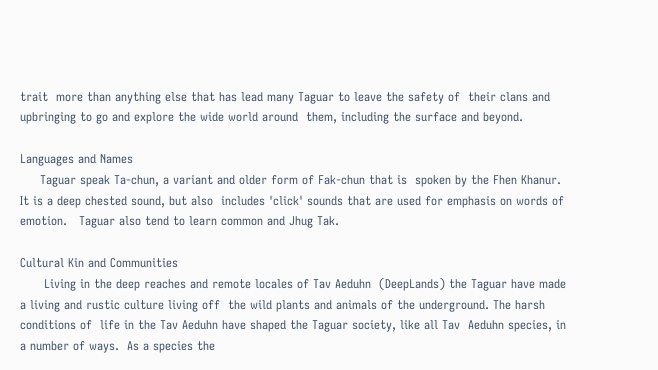trait  more than anything else that has lead many Taguar to leave the safety of  their clans and upbringing to go and explore the wide world around  them, including the surface and beyond.

Languages and Names
     Taguar speak Ta-chun, a variant and older form of Fak-chun that is  spoken by the Fhen Khanur.  It is a deep chested sound, but also  includes 'click' sounds that are used for emphasis on words of emotion.   Taguar also tend to learn common and Jhug Tak.

Cultural Kin and Communities
      Living in the deep reaches and remote locales of Tav Aeduhn  (DeepLands) the Taguar have made a living and rustic culture living off  the wild plants and animals of the underground. The harsh conditions of  life in the Tav Aeduhn have shaped the Taguar society, like all Tav  Aeduhn species, in a number of ways.  As a species the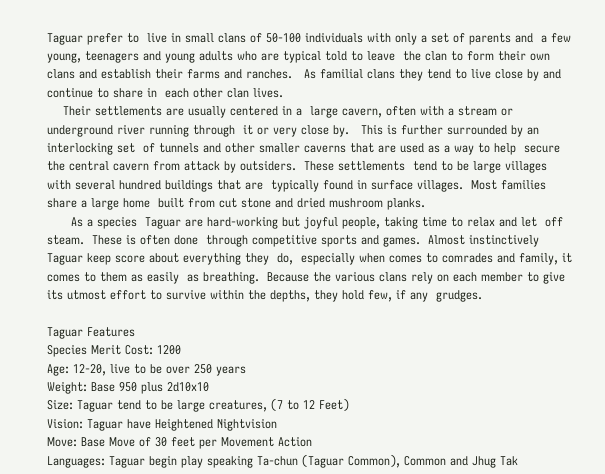Taguar prefer to  live in small clans of 50-100 individuals with only a set of parents and  a few young, teenagers and young adults who are typical told to leave  the clan to form their own clans and establish their farms and ranches.   As familial clans they tend to live close by and continue to share in  each other clan lives.
    Their settlements are usually centered in a  large cavern, often with a stream or underground river running through  it or very close by.   This is further surrounded by an interlocking set  of tunnels and other smaller caverns that are used as a way to help  secure the central cavern from attack by outsiders.  These settlements  tend to be large villages with several hundred buildings that are  typically found in surface villages.  Most families share a large home  built from cut stone and dried mushroom planks.
      As a species  Taguar are hard-working but joyful people, taking time to relax and let  off steam.  These is often done  through competitive sports and games.  Almost instinctively Taguar keep score about everything they  do,  especially when comes to comrades and family, it comes to them as easily  as breathing.  Because the various clans rely on each member to give  its utmost effort to survive within the depths, they hold few, if any  grudges.

Taguar Features
Species Merit Cost: 1200
Age: 12-20, live to be over 250 years
Weight: Base 950 plus 2d10x10
Size: Taguar tend to be large creatures, (7 to 12 Feet)
Vision: Taguar have Heightened Nightvision
Move: Base Move of 30 feet per Movement Action
Languages: Taguar begin play speaking Ta-chun (Taguar Common), Common and Jhug Tak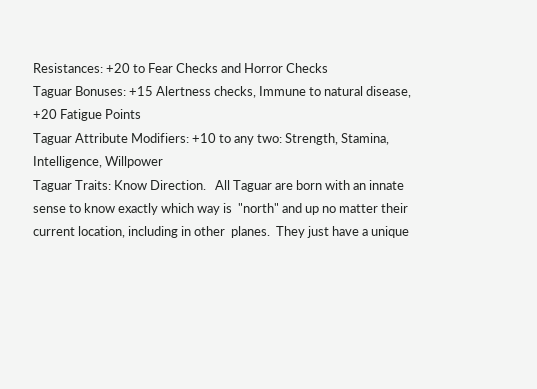Resistances: +20 to Fear Checks and Horror Checks
Taguar Bonuses: +15 Alertness checks, Immune to natural disease, +20 Fatigue Points
Taguar Attribute Modifiers: +10 to any two: Strength, Stamina, Intelligence, Willpower
Taguar Traits: Know Direction.   All Taguar are born with an innate sense to know exactly which way is  "north" and up no matter their current location, including in other  planes.  They just have a unique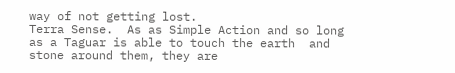way of not getting lost.
Terra Sense.  As as Simple Action and so long as a Taguar is able to touch the earth  and stone around them, they are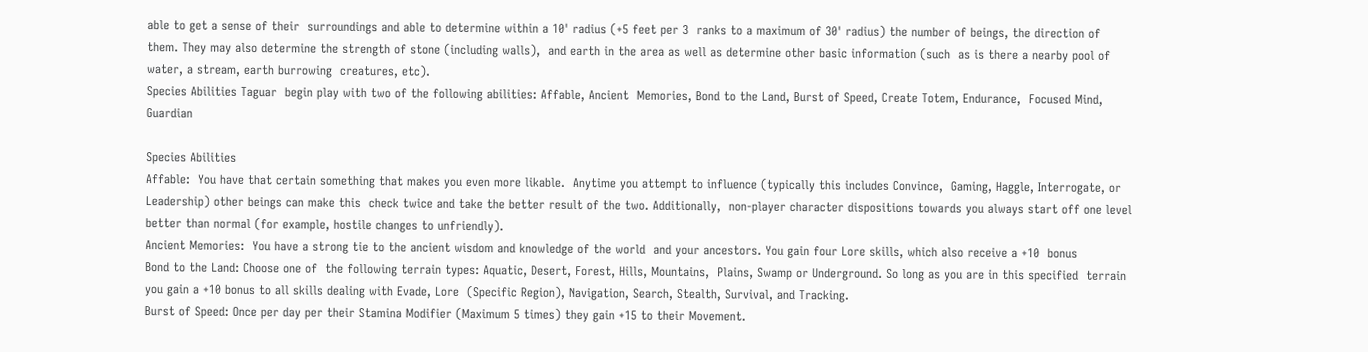able to get a sense of their  surroundings and able to determine within a 10' radius (+5 feet per 3  ranks to a maximum of 30' radius) the number of beings, the direction of  them. They may also determine the strength of stone (including walls),  and earth in the area as well as determine other basic information (such  as is there a nearby pool of water, a stream, earth burrowing  creatures, etc).
Species Abilities Taguar  begin play with two of the following abilities: Affable, Ancient  Memories, Bond to the Land, Burst of Speed, Create Totem, Endurance,  Focused Mind, Guardian

Species Abilities
Affable:  You have that certain something that makes you even more likable.  Anytime you attempt to influence (typically this includes Convince,  Gaming, Haggle, Interrogate, or Leadership) other beings can make this  check twice and take the better result of the two. Additionally,  non-player character dispositions towards you always start off one level  better than normal (for example, hostile changes to unfriendly).
Ancient Memories:  You have a strong tie to the ancient wisdom and knowledge of the world  and your ancestors. You gain four Lore skills, which also receive a +10  bonus
Bond to the Land: Choose one of  the following terrain types: Aquatic, Desert, Forest, Hills, Mountains,  Plains, Swamp or Underground. So long as you are in this specified  terrain you gain a +10 bonus to all skills dealing with Evade, Lore  (Specific Region), Navigation, Search, Stealth, Survival, and Tracking.
Burst of Speed: Once per day per their Stamina Modifier (Maximum 5 times) they gain +15 to their Movement.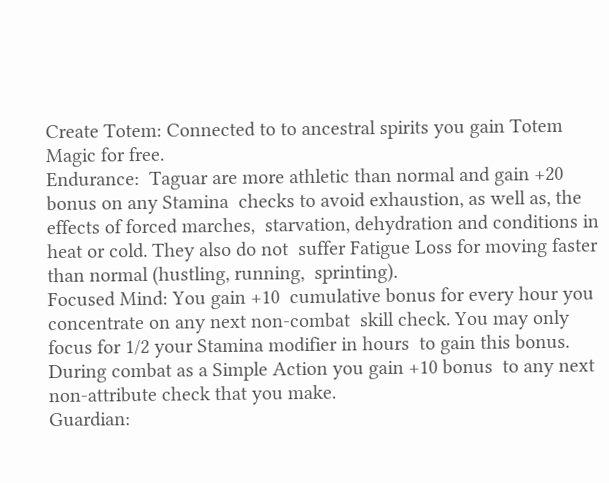Create Totem: Connected to to ancestral spirits you gain Totem Magic for free.
Endurance:  Taguar are more athletic than normal and gain +20 bonus on any Stamina  checks to avoid exhaustion, as well as, the effects of forced marches,  starvation, dehydration and conditions in heat or cold. They also do not  suffer Fatigue Loss for moving faster than normal (hustling, running,  sprinting).
Focused Mind: You gain +10  cumulative bonus for every hour you concentrate on any next non-combat  skill check. You may only focus for 1/2 your Stamina modifier in hours  to gain this bonus. During combat as a Simple Action you gain +10 bonus  to any next non-attribute check that you make.
Guardian: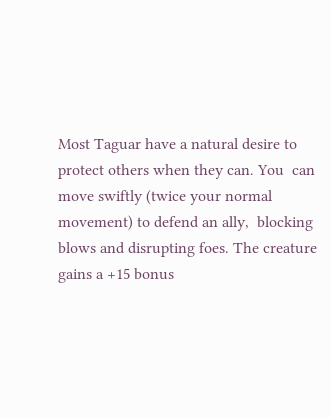Most Taguar have a natural desire to protect others when they can. You  can move swiftly (twice your normal movement) to defend an ally,  blocking blows and disrupting foes. The creature gains a +15 bonus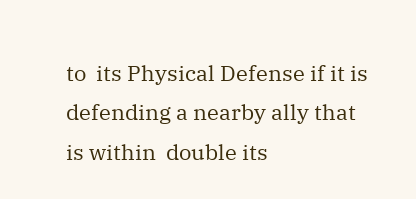to  its Physical Defense if it is defending a nearby ally that is within  double its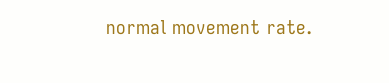normal movement rate.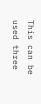This can be used three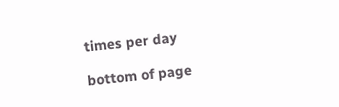times per day

bottom of page